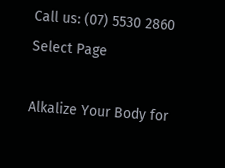Call us: (07) 5530 2860
Select Page

Alkalize Your Body for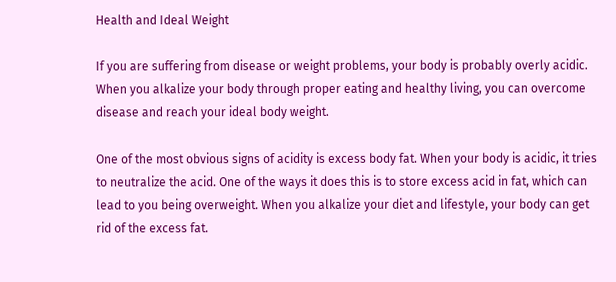Health and Ideal Weight

If you are suffering from disease or weight problems, your body is probably overly acidic. When you alkalize your body through proper eating and healthy living, you can overcome disease and reach your ideal body weight.

One of the most obvious signs of acidity is excess body fat. When your body is acidic, it tries to neutralize the acid. One of the ways it does this is to store excess acid in fat, which can lead to you being overweight. When you alkalize your diet and lifestyle, your body can get rid of the excess fat.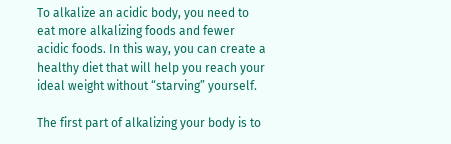To alkalize an acidic body, you need to eat more alkalizing foods and fewer acidic foods. In this way, you can create a healthy diet that will help you reach your ideal weight without “starving” yourself.

The first part of alkalizing your body is to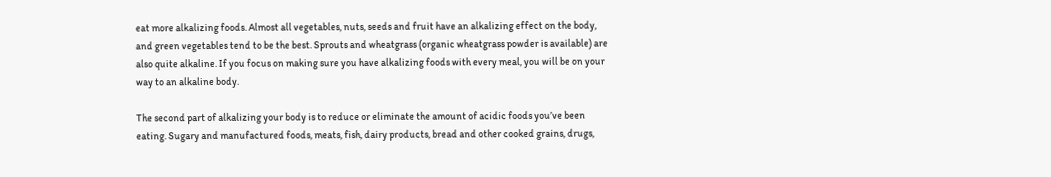eat more alkalizing foods. Almost all vegetables, nuts, seeds and fruit have an alkalizing effect on the body, and green vegetables tend to be the best. Sprouts and wheatgrass (organic wheatgrass powder is available) are also quite alkaline. If you focus on making sure you have alkalizing foods with every meal, you will be on your way to an alkaline body.

The second part of alkalizing your body is to reduce or eliminate the amount of acidic foods you’ve been eating. Sugary and manufactured foods, meats, fish, dairy products, bread and other cooked grains, drugs,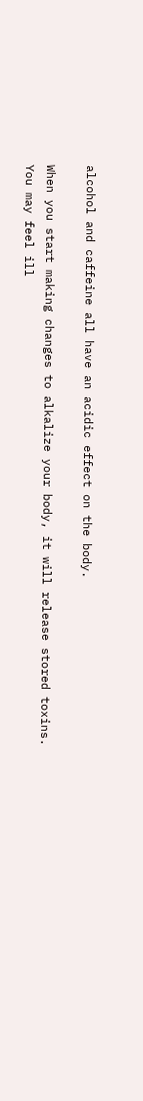alcohol and caffeine all have an acidic effect on the body.

When you start making changes to alkalize your body, it will release stored toxins. You may feel ill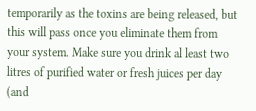temporarily as the toxins are being released, but this will pass once you eliminate them from your system. Make sure you drink al least two litres of purified water or fresh juices per day (and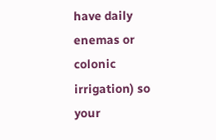have daily enemas or colonic irrigation) so your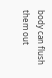body can flush them out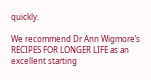quickly.

We recommend Dr Ann Wigmore’s RECIPES FOR LONGER LIFE as an excellent starting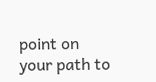point on your path to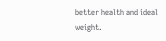better health and ideal weight.